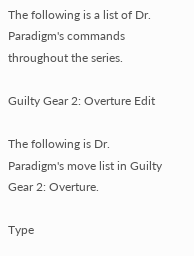The following is a list of Dr. Paradigm's commands throughout the series.

Guilty Gear 2: Overture Edit

The following is Dr. Paradigm's move list in Guilty Gear 2: Overture.

Type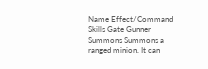Name Effect/Command
Skills Gate Gunner Summons Summons a ranged minion. It can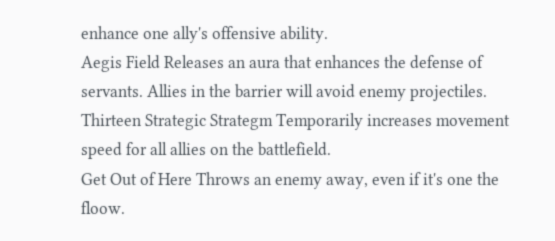enhance one ally's offensive ability.
Aegis Field Releases an aura that enhances the defense of servants. Allies in the barrier will avoid enemy projectiles.
Thirteen Strategic Strategm Temporarily increases movement speed for all allies on the battlefield.
Get Out of Here Throws an enemy away, even if it's one the floow.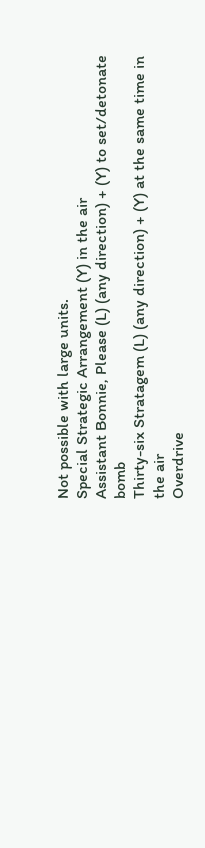Not possible with large units.
Special Strategic Arrangement (Y) in the air
Assistant Bonnie, Please (L) (any direction) + (Y) to set/detonate bomb
Thirty-six Stratagem (L) (any direction) + (Y) at the same time in the air
Overdrive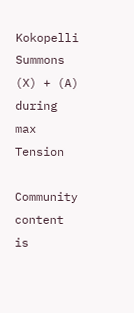Kokopelli Summons (X) + (A) during max Tension

Community content is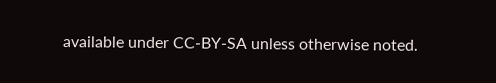available under CC-BY-SA unless otherwise noted.